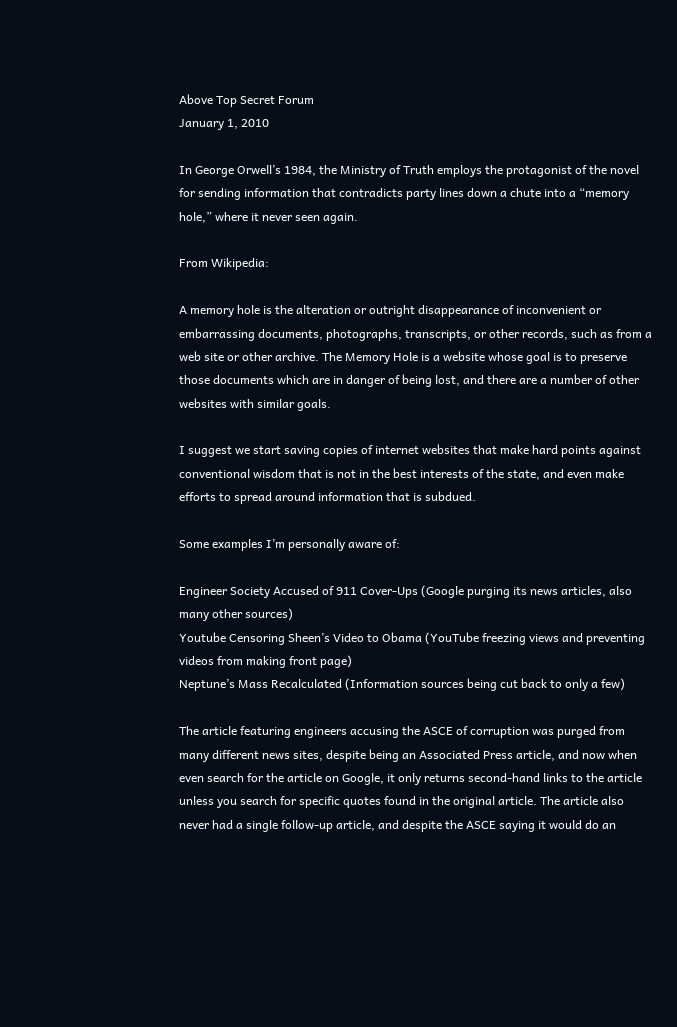Above Top Secret Forum
January 1, 2010

In George Orwell’s 1984, the Ministry of Truth employs the protagonist of the novel for sending information that contradicts party lines down a chute into a “memory hole,” where it never seen again.

From Wikipedia:

A memory hole is the alteration or outright disappearance of inconvenient or embarrassing documents, photographs, transcripts, or other records, such as from a web site or other archive. The Memory Hole is a website whose goal is to preserve those documents which are in danger of being lost, and there are a number of other websites with similar goals.

I suggest we start saving copies of internet websites that make hard points against conventional wisdom that is not in the best interests of the state, and even make efforts to spread around information that is subdued.

Some examples I’m personally aware of:

Engineer Society Accused of 911 Cover-Ups (Google purging its news articles, also many other sources)
Youtube Censoring Sheen’s Video to Obama (YouTube freezing views and preventing videos from making front page)
Neptune’s Mass Recalculated (Information sources being cut back to only a few)

The article featuring engineers accusing the ASCE of corruption was purged from many different news sites, despite being an Associated Press article, and now when even search for the article on Google, it only returns second-hand links to the article unless you search for specific quotes found in the original article. The article also never had a single follow-up article, and despite the ASCE saying it would do an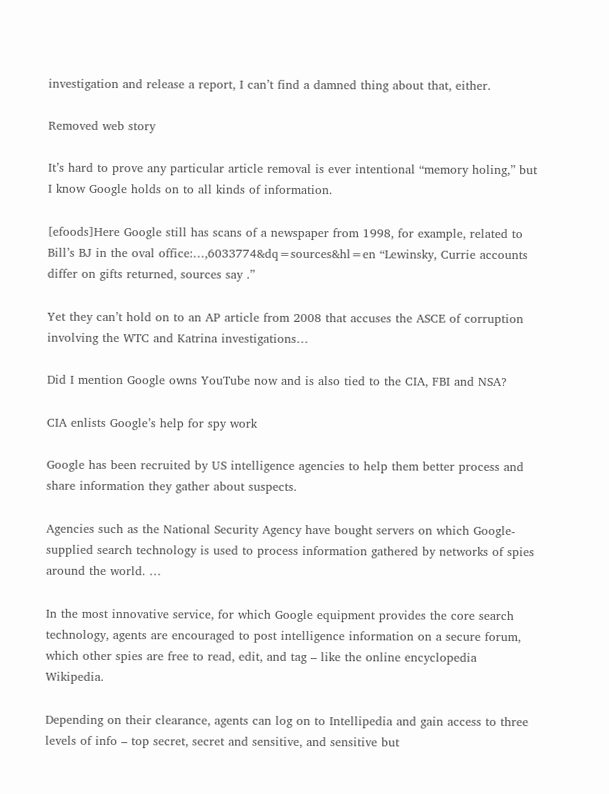investigation and release a report, I can’t find a damned thing about that, either.

Removed web story

It’s hard to prove any particular article removal is ever intentional “memory holing,” but I know Google holds on to all kinds of information.

[efoods]Here Google still has scans of a newspaper from 1998, for example, related to Bill’s BJ in the oval office:…,6033774&dq=sources&hl=en “Lewinsky, Currie accounts differ on gifts returned, sources say .”

Yet they can’t hold on to an AP article from 2008 that accuses the ASCE of corruption involving the WTC and Katrina investigations…

Did I mention Google owns YouTube now and is also tied to the CIA, FBI and NSA?

CIA enlists Google’s help for spy work

Google has been recruited by US intelligence agencies to help them better process and share information they gather about suspects.

Agencies such as the National Security Agency have bought servers on which Google-supplied search technology is used to process information gathered by networks of spies around the world. …

In the most innovative service, for which Google equipment provides the core search technology, agents are encouraged to post intelligence information on a secure forum, which other spies are free to read, edit, and tag – like the online encyclopedia Wikipedia.

Depending on their clearance, agents can log on to Intellipedia and gain access to three levels of info – top secret, secret and sensitive, and sensitive but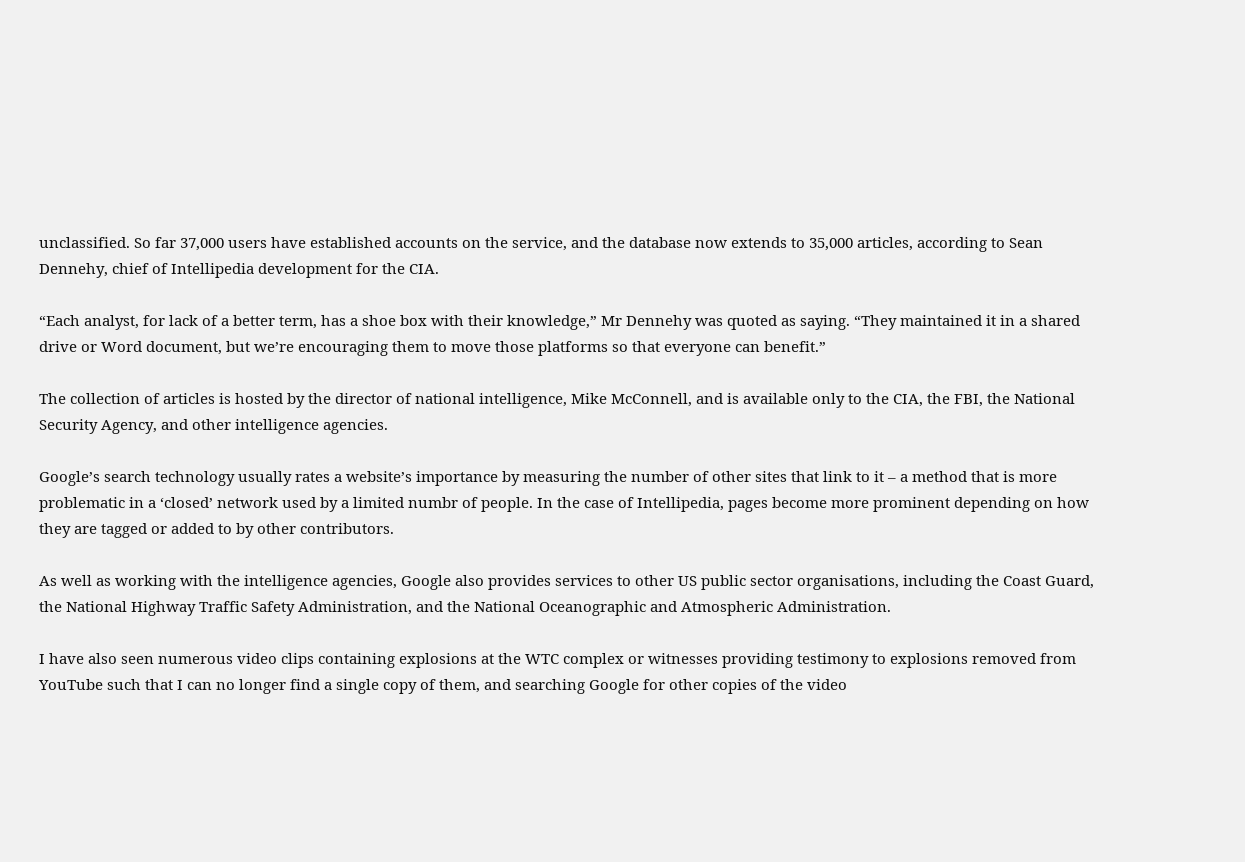unclassified. So far 37,000 users have established accounts on the service, and the database now extends to 35,000 articles, according to Sean Dennehy, chief of Intellipedia development for the CIA.

“Each analyst, for lack of a better term, has a shoe box with their knowledge,” Mr Dennehy was quoted as saying. “They maintained it in a shared drive or Word document, but we’re encouraging them to move those platforms so that everyone can benefit.”

The collection of articles is hosted by the director of national intelligence, Mike McConnell, and is available only to the CIA, the FBI, the National Security Agency, and other intelligence agencies.

Google’s search technology usually rates a website’s importance by measuring the number of other sites that link to it – a method that is more problematic in a ‘closed’ network used by a limited numbr of people. In the case of Intellipedia, pages become more prominent depending on how they are tagged or added to by other contributors.

As well as working with the intelligence agencies, Google also provides services to other US public sector organisations, including the Coast Guard, the National Highway Traffic Safety Administration, and the National Oceanographic and Atmospheric Administration.

I have also seen numerous video clips containing explosions at the WTC complex or witnesses providing testimony to explosions removed from YouTube such that I can no longer find a single copy of them, and searching Google for other copies of the video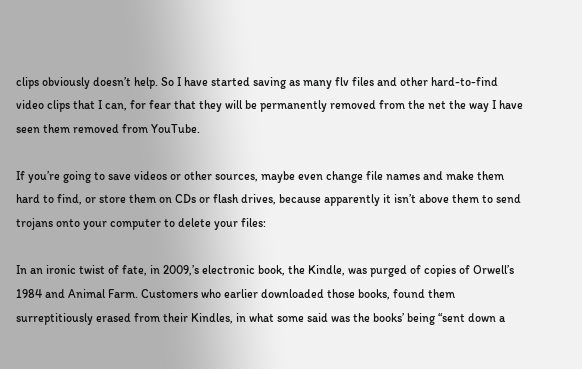clips obviously doesn’t help. So I have started saving as many flv files and other hard-to-find video clips that I can, for fear that they will be permanently removed from the net the way I have seen them removed from YouTube.

If you’re going to save videos or other sources, maybe even change file names and make them hard to find, or store them on CDs or flash drives, because apparently it isn’t above them to send trojans onto your computer to delete your files:

In an ironic twist of fate, in 2009,’s electronic book, the Kindle, was purged of copies of Orwell’s 1984 and Animal Farm. Customers who earlier downloaded those books, found them surreptitiously erased from their Kindles, in what some said was the books’ being “sent down a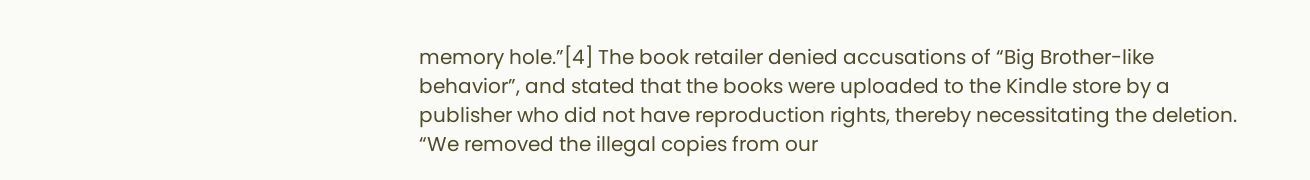memory hole.”[4] The book retailer denied accusations of “Big Brother-like behavior”, and stated that the books were uploaded to the Kindle store by a publisher who did not have reproduction rights, thereby necessitating the deletion. “We removed the illegal copies from our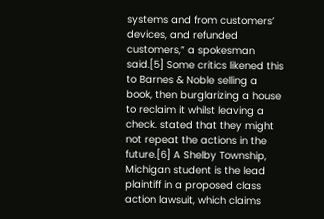systems and from customers’ devices, and refunded customers,” a spokesman said.[5] Some critics likened this to Barnes & Noble selling a book, then burglarizing a house to reclaim it whilst leaving a check. stated that they might not repeat the actions in the future.[6] A Shelby Township, Michigan student is the lead plaintiff in a proposed class action lawsuit, which claims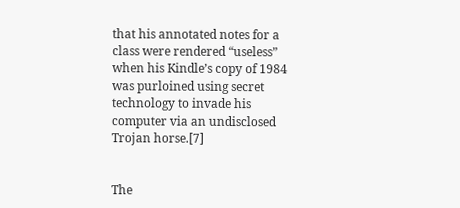that his annotated notes for a class were rendered “useless” when his Kindle’s copy of 1984 was purloined using secret technology to invade his computer via an undisclosed Trojan horse.[7]


The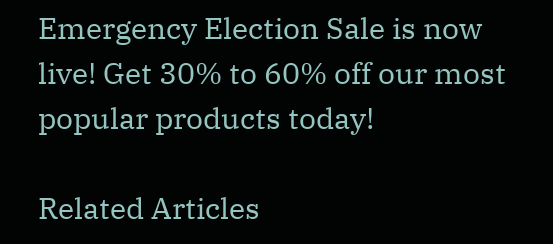Emergency Election Sale is now live! Get 30% to 60% off our most popular products today!

Related Articles